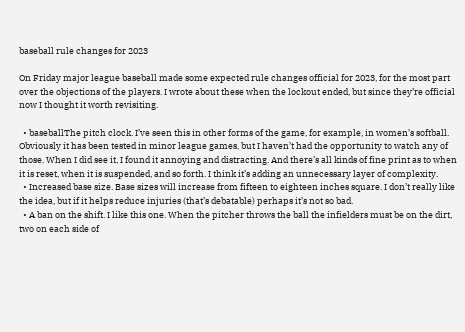baseball rule changes for 2023

On Friday major league baseball made some expected rule changes official for 2023, for the most part over the objections of the players. I wrote about these when the lockout ended, but since they’re official now I thought it worth revisiting.

  • baseballThe pitch clock. I’ve seen this in other forms of the game, for example, in women’s softball. Obviously it has been tested in minor league games, but I haven’t had the opportunity to watch any of those. When I did see it, I found it annoying and distracting. And there’s all kinds of fine print as to when it is reset, when it is suspended, and so forth. I think it’s adding an unnecessary layer of complexity.
  • Increased base size. Base sizes will increase from fifteen to eighteen inches square. I don’t really like the idea, but if it helps reduce injuries (that’s debatable) perhaps it’s not so bad.
  • A ban on the shift. I like this one. When the pitcher throws the ball the infielders must be on the dirt, two on each side of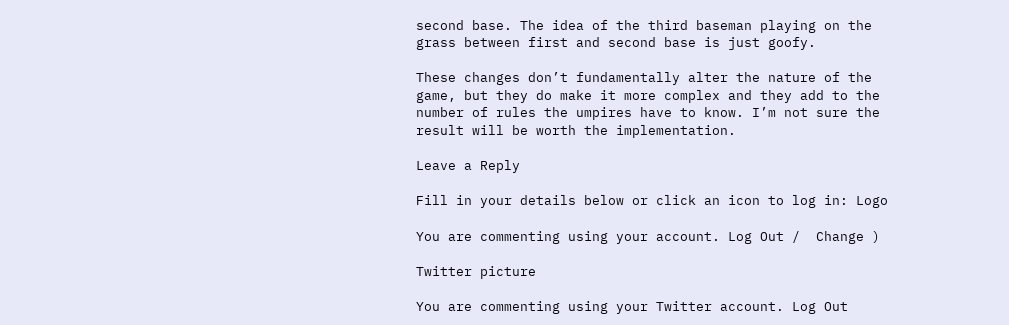second base. The idea of the third baseman playing on the grass between first and second base is just goofy.

These changes don’t fundamentally alter the nature of the game, but they do make it more complex and they add to the number of rules the umpires have to know. I’m not sure the result will be worth the implementation.

Leave a Reply

Fill in your details below or click an icon to log in: Logo

You are commenting using your account. Log Out /  Change )

Twitter picture

You are commenting using your Twitter account. Log Out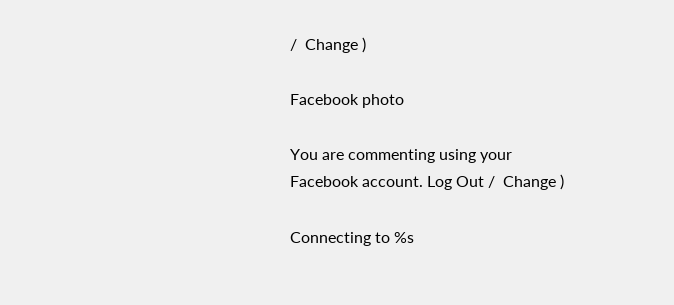/  Change )

Facebook photo

You are commenting using your Facebook account. Log Out /  Change )

Connecting to %s